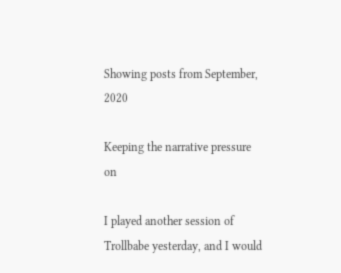Showing posts from September, 2020

Keeping the narrative pressure on

I played another session of Trollbabe yesterday, and I would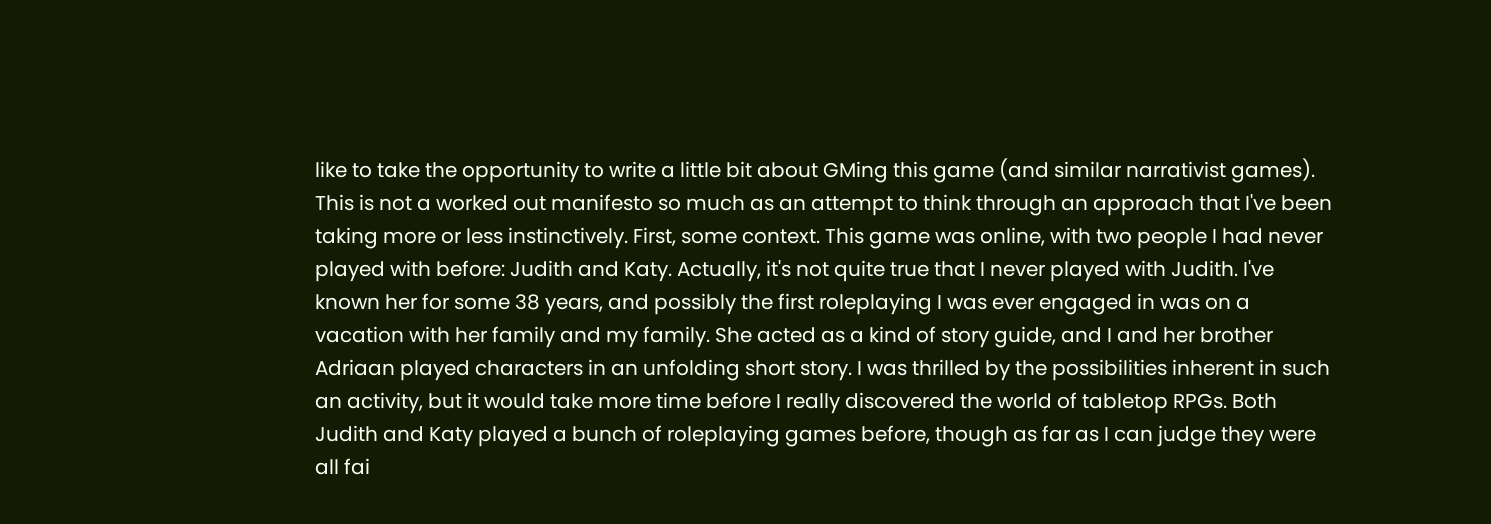like to take the opportunity to write a little bit about GMing this game (and similar narrativist games). This is not a worked out manifesto so much as an attempt to think through an approach that I've been taking more or less instinctively. First, some context. This game was online, with two people I had never played with before: Judith and Katy. Actually, it's not quite true that I never played with Judith. I've known her for some 38 years, and possibly the first roleplaying I was ever engaged in was on a vacation with her family and my family. She acted as a kind of story guide, and I and her brother Adriaan played characters in an unfolding short story. I was thrilled by the possibilities inherent in such an activity, but it would take more time before I really discovered the world of tabletop RPGs. Both Judith and Katy played a bunch of roleplaying games before, though as far as I can judge they were all fai